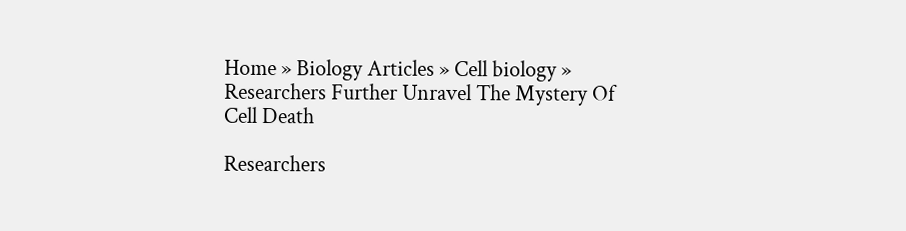Home » Biology Articles » Cell biology » Researchers Further Unravel The Mystery Of Cell Death

Researchers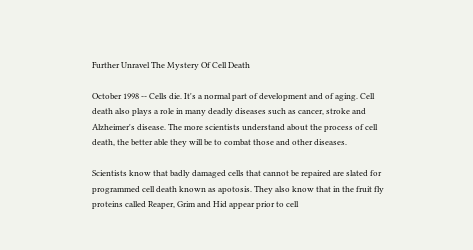Further Unravel The Mystery Of Cell Death

October 1998 -- Cells die. It's a normal part of development and of aging. Cell death also plays a role in many deadly diseases such as cancer, stroke and Alzheimer's disease. The more scientists understand about the process of cell death, the better able they will be to combat those and other diseases.

Scientists know that badly damaged cells that cannot be repaired are slated for programmed cell death known as apotosis. They also know that in the fruit fly proteins called Reaper, Grim and Hid appear prior to cell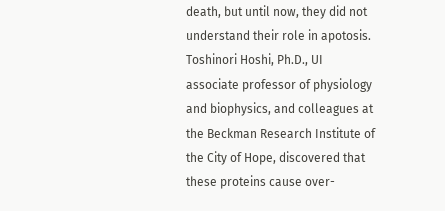death, but until now, they did not understand their role in apotosis. Toshinori Hoshi, Ph.D., UI associate professor of physiology and biophysics, and colleagues at the Beckman Research Institute of the City of Hope, discovered that these proteins cause over-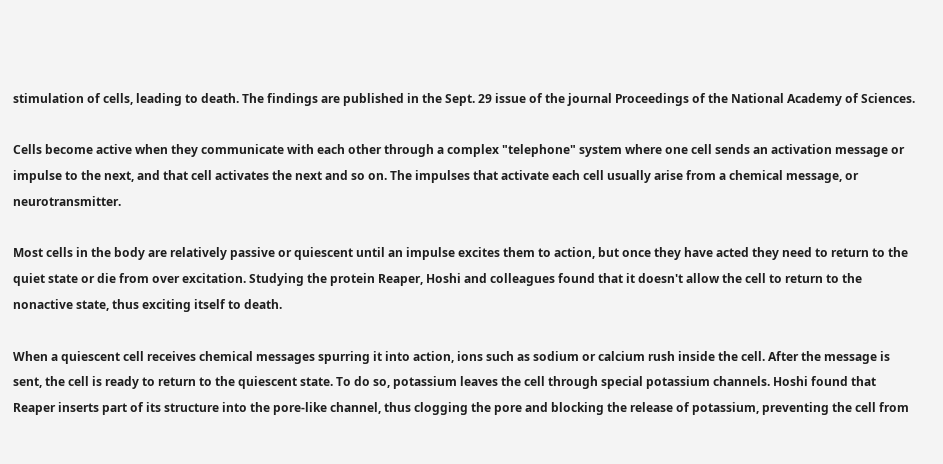stimulation of cells, leading to death. The findings are published in the Sept. 29 issue of the journal Proceedings of the National Academy of Sciences.

Cells become active when they communicate with each other through a complex "telephone" system where one cell sends an activation message or impulse to the next, and that cell activates the next and so on. The impulses that activate each cell usually arise from a chemical message, or neurotransmitter.

Most cells in the body are relatively passive or quiescent until an impulse excites them to action, but once they have acted they need to return to the quiet state or die from over excitation. Studying the protein Reaper, Hoshi and colleagues found that it doesn't allow the cell to return to the nonactive state, thus exciting itself to death.

When a quiescent cell receives chemical messages spurring it into action, ions such as sodium or calcium rush inside the cell. After the message is sent, the cell is ready to return to the quiescent state. To do so, potassium leaves the cell through special potassium channels. Hoshi found that Reaper inserts part of its structure into the pore-like channel, thus clogging the pore and blocking the release of potassium, preventing the cell from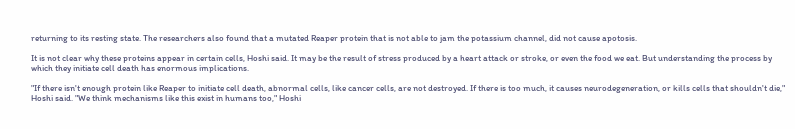returning to its resting state. The researchers also found that a mutated Reaper protein that is not able to jam the potassium channel, did not cause apotosis.

It is not clear why these proteins appear in certain cells, Hoshi said. It may be the result of stress produced by a heart attack or stroke, or even the food we eat. But understanding the process by which they initiate cell death has enormous implications.

"If there isn't enough protein like Reaper to initiate cell death, abnormal cells, like cancer cells, are not destroyed. If there is too much, it causes neurodegeneration, or kills cells that shouldn't die," Hoshi said. "We think mechanisms like this exist in humans too," Hoshi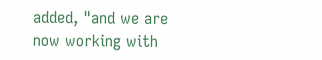added, "and we are now working with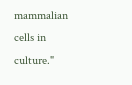mammalian cells in culture."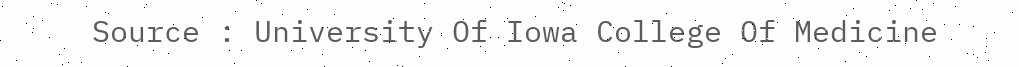Source : University Of Iowa College Of Medicine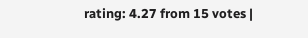rating: 4.27 from 15 votes |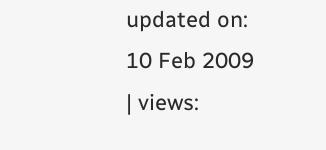updated on: 10 Feb 2009 | views: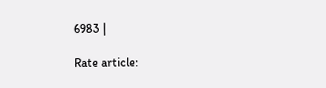6983 |

Rate article: